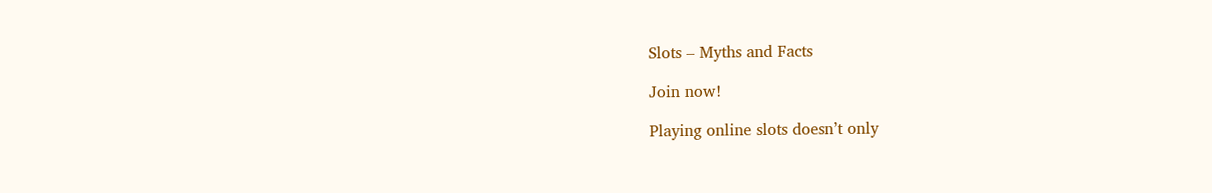Slots – Myths and Facts

Join now!

Playing online slots doesn’t only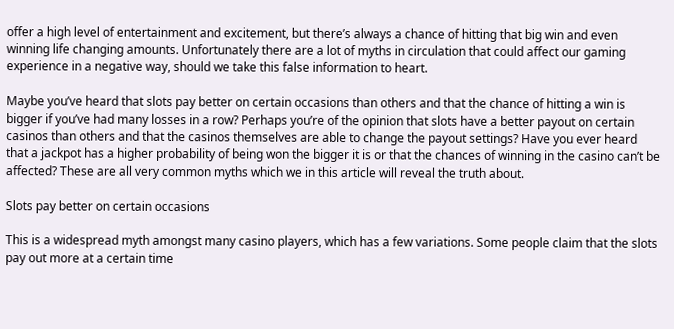offer a high level of entertainment and excitement, but there’s always a chance of hitting that big win and even winning life changing amounts. Unfortunately there are a lot of myths in circulation that could affect our gaming experience in a negative way, should we take this false information to heart.

Maybe you’ve heard that slots pay better on certain occasions than others and that the chance of hitting a win is bigger if you’ve had many losses in a row? Perhaps you’re of the opinion that slots have a better payout on certain casinos than others and that the casinos themselves are able to change the payout settings? Have you ever heard that a jackpot has a higher probability of being won the bigger it is or that the chances of winning in the casino can’t be affected? These are all very common myths which we in this article will reveal the truth about.

Slots pay better on certain occasions

This is a widespread myth amongst many casino players, which has a few variations. Some people claim that the slots pay out more at a certain time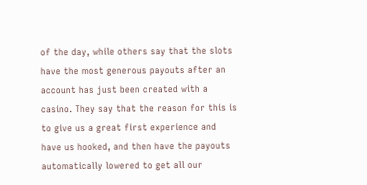of the day, while others say that the slots have the most generous payouts after an account has just been created with a casino. They say that the reason for this is to give us a great first experience and have us hooked, and then have the payouts automatically lowered to get all our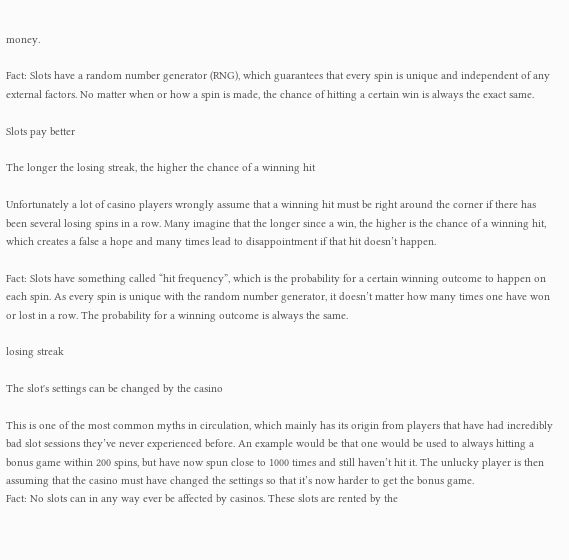money.

Fact: Slots have a random number generator (RNG), which guarantees that every spin is unique and independent of any external factors. No matter when or how a spin is made, the chance of hitting a certain win is always the exact same.

Slots pay better

The longer the losing streak, the higher the chance of a winning hit

Unfortunately a lot of casino players wrongly assume that a winning hit must be right around the corner if there has been several losing spins in a row. Many imagine that the longer since a win, the higher is the chance of a winning hit, which creates a false a hope and many times lead to disappointment if that hit doesn’t happen.

Fact: Slots have something called “hit frequency”, which is the probability for a certain winning outcome to happen on each spin. As every spin is unique with the random number generator, it doesn’t matter how many times one have won or lost in a row. The probability for a winning outcome is always the same.

losing streak

The slot's settings can be changed by the casino

This is one of the most common myths in circulation, which mainly has its origin from players that have had incredibly bad slot sessions they’ve never experienced before. An example would be that one would be used to always hitting a bonus game within 200 spins, but have now spun close to 1000 times and still haven’t hit it. The unlucky player is then assuming that the casino must have changed the settings so that it’s now harder to get the bonus game.
Fact: No slots can in any way ever be affected by casinos. These slots are rented by the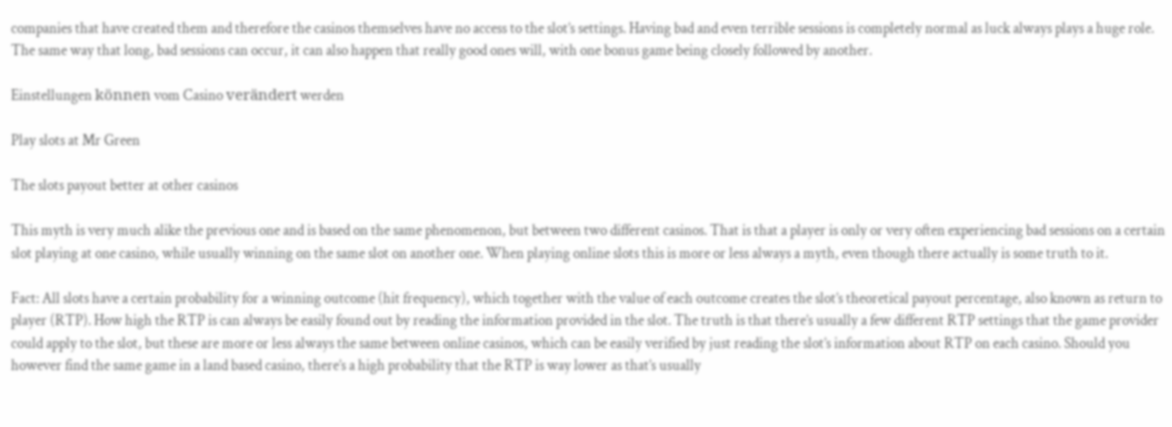companies that have created them and therefore the casinos themselves have no access to the slot’s settings. Having bad and even terrible sessions is completely normal as luck always plays a huge role. The same way that long, bad sessions can occur, it can also happen that really good ones will, with one bonus game being closely followed by another.

Einstellungen können vom Casino verändert werden

Play slots at Mr Green

The slots payout better at other casinos

This myth is very much alike the previous one and is based on the same phenomenon, but between two different casinos. That is that a player is only or very often experiencing bad sessions on a certain slot playing at one casino, while usually winning on the same slot on another one. When playing online slots this is more or less always a myth, even though there actually is some truth to it.

Fact: All slots have a certain probability for a winning outcome (hit frequency), which together with the value of each outcome creates the slot’s theoretical payout percentage, also known as return to player (RTP). How high the RTP is can always be easily found out by reading the information provided in the slot. The truth is that there’s usually a few different RTP settings that the game provider could apply to the slot, but these are more or less always the same between online casinos, which can be easily verified by just reading the slot’s information about RTP on each casino. Should you however find the same game in a land based casino, there’s a high probability that the RTP is way lower as that’s usually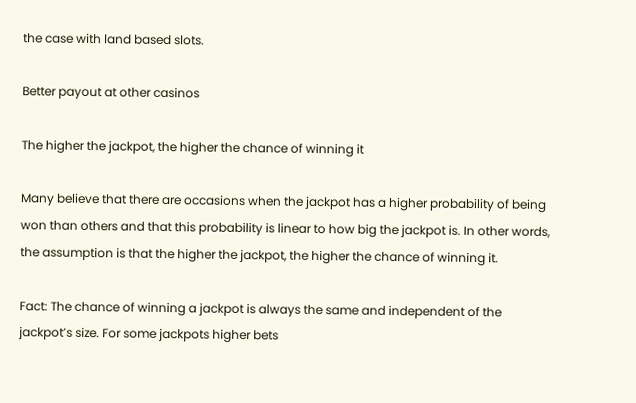the case with land based slots.

Better payout at other casinos

The higher the jackpot, the higher the chance of winning it

Many believe that there are occasions when the jackpot has a higher probability of being won than others and that this probability is linear to how big the jackpot is. In other words, the assumption is that the higher the jackpot, the higher the chance of winning it.

Fact: The chance of winning a jackpot is always the same and independent of the jackpot’s size. For some jackpots higher bets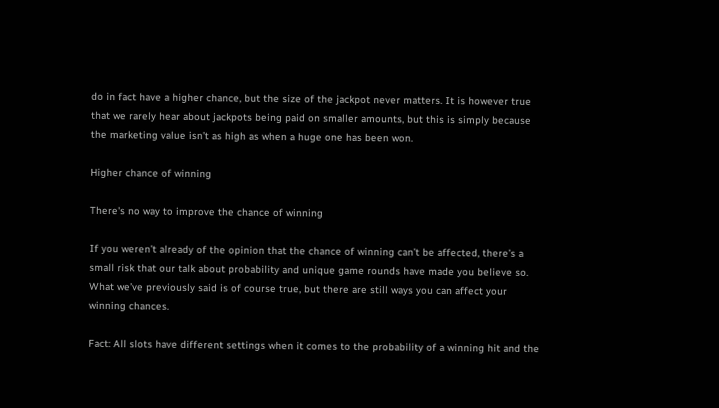do in fact have a higher chance, but the size of the jackpot never matters. It is however true that we rarely hear about jackpots being paid on smaller amounts, but this is simply because the marketing value isn’t as high as when a huge one has been won.

Higher chance of winning

There's no way to improve the chance of winning

If you weren’t already of the opinion that the chance of winning can’t be affected, there’s a small risk that our talk about probability and unique game rounds have made you believe so. What we’ve previously said is of course true, but there are still ways you can affect your winning chances.

Fact: All slots have different settings when it comes to the probability of a winning hit and the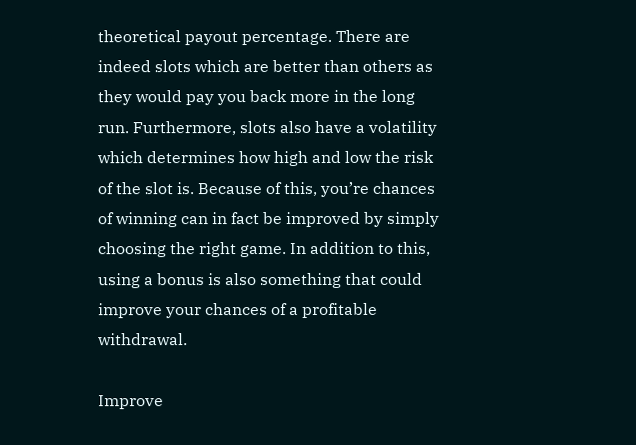theoretical payout percentage. There are indeed slots which are better than others as they would pay you back more in the long run. Furthermore, slots also have a volatility which determines how high and low the risk of the slot is. Because of this, you’re chances of winning can in fact be improved by simply choosing the right game. In addition to this, using a bonus is also something that could improve your chances of a profitable withdrawal.

Improve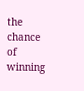the chance of winning